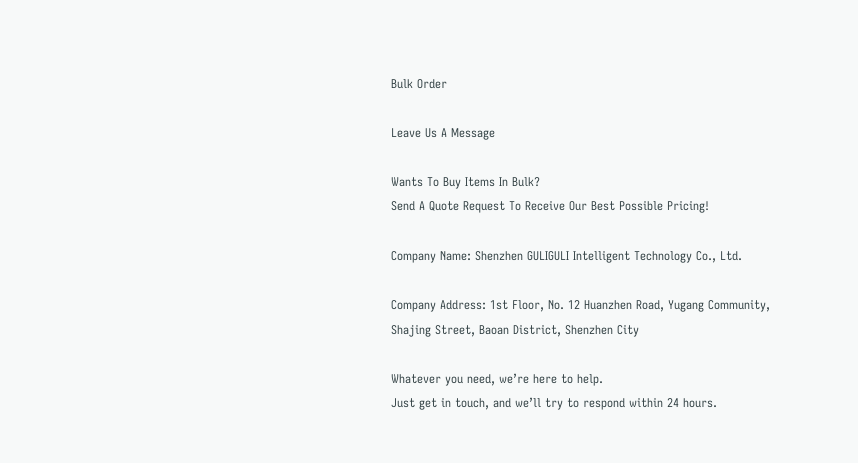Bulk Order

Leave Us A Message

Wants To Buy Items In Bulk?
Send A Quote Request To Receive Our Best Possible Pricing!

Company Name: Shenzhen GULIGULI Intelligent Technology Co., Ltd.

Company Address: 1st Floor, No. 12 Huanzhen Road, Yugang Community, Shajing Street, Baoan District, Shenzhen City

Whatever you need, we’re here to help.
Just get in touch, and we’ll try to respond within 24 hours.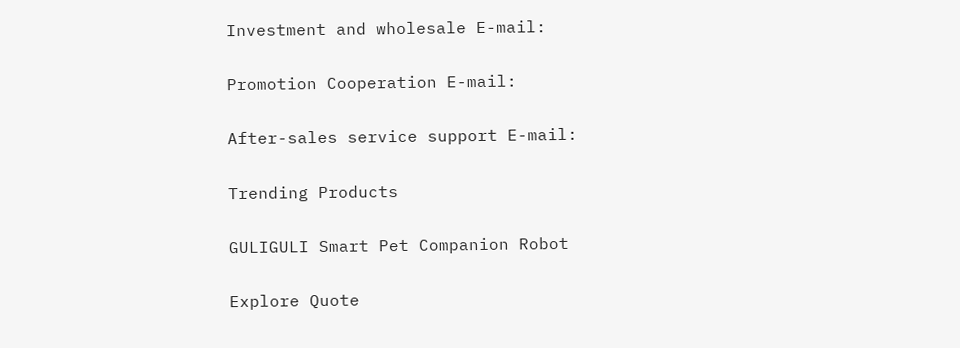Investment and wholesale E-mail:

Promotion Cooperation E-mail:

After-sales service support E-mail:

Trending Products

GULIGULI Smart Pet Companion Robot

Explore Quote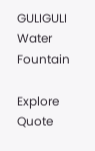GULIGULI Water Fountain

Explore Quote